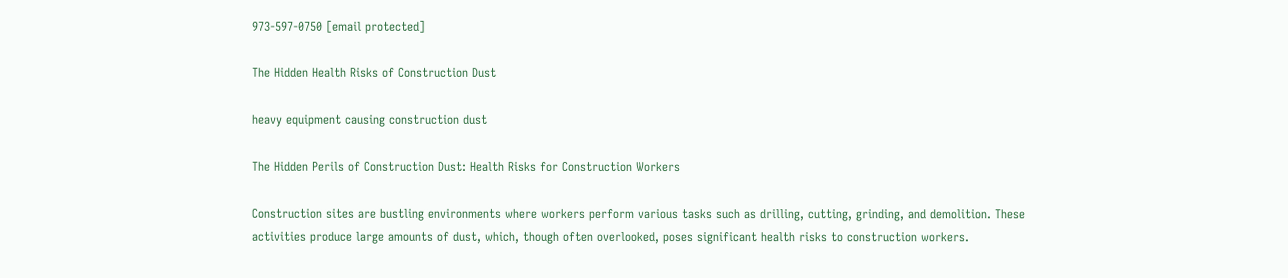973-597-0750 [email protected]

The Hidden Health Risks of Construction Dust

heavy equipment causing construction dust

The Hidden Perils of Construction Dust: Health Risks for Construction Workers

Construction sites are bustling environments where workers perform various tasks such as drilling, cutting, grinding, and demolition. These activities produce large amounts of dust, which, though often overlooked, poses significant health risks to construction workers.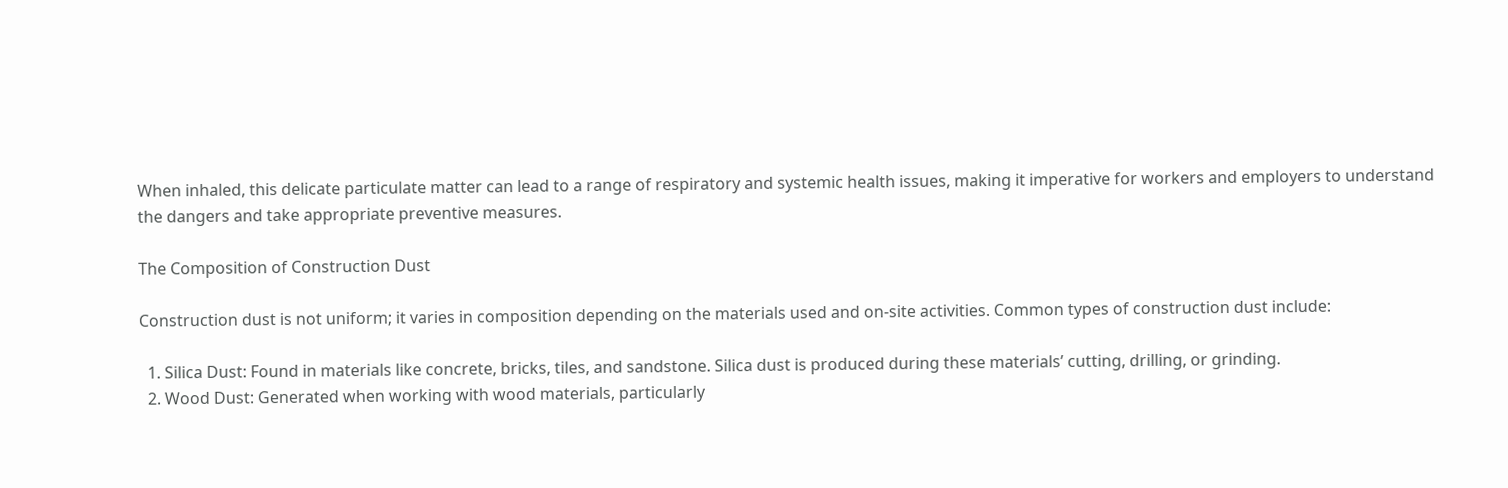When inhaled, this delicate particulate matter can lead to a range of respiratory and systemic health issues, making it imperative for workers and employers to understand the dangers and take appropriate preventive measures.

The Composition of Construction Dust

Construction dust is not uniform; it varies in composition depending on the materials used and on-site activities. Common types of construction dust include:

  1. Silica Dust: Found in materials like concrete, bricks, tiles, and sandstone. Silica dust is produced during these materials’ cutting, drilling, or grinding.
  2. Wood Dust: Generated when working with wood materials, particularly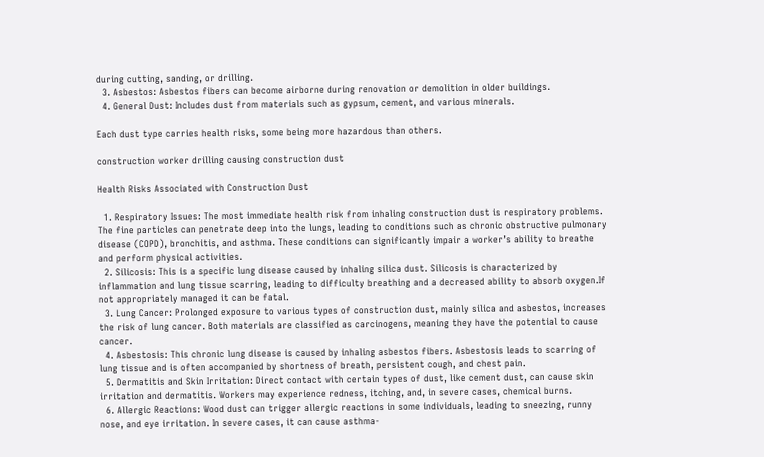during cutting, sanding, or drilling.
  3. Asbestos: Asbestos fibers can become airborne during renovation or demolition in older buildings.
  4. General Dust: Includes dust from materials such as gypsum, cement, and various minerals.

Each dust type carries health risks, some being more hazardous than others.

construction worker drilling causing construction dust

Health Risks Associated with Construction Dust

  1. Respiratory Issues: The most immediate health risk from inhaling construction dust is respiratory problems. The fine particles can penetrate deep into the lungs, leading to conditions such as chronic obstructive pulmonary disease (COPD), bronchitis, and asthma. These conditions can significantly impair a worker’s ability to breathe and perform physical activities.
  2. Silicosis: This is a specific lung disease caused by inhaling silica dust. Silicosis is characterized by inflammation and lung tissue scarring, leading to difficulty breathing and a decreased ability to absorb oxygen.If not appropriately managed it can be fatal.
  3. Lung Cancer: Prolonged exposure to various types of construction dust, mainly silica and asbestos, increases the risk of lung cancer. Both materials are classified as carcinogens, meaning they have the potential to cause cancer.
  4. Asbestosis: This chronic lung disease is caused by inhaling asbestos fibers. Asbestosis leads to scarring of lung tissue and is often accompanied by shortness of breath, persistent cough, and chest pain.
  5. Dermatitis and Skin Irritation: Direct contact with certain types of dust, like cement dust, can cause skin irritation and dermatitis. Workers may experience redness, itching, and, in severe cases, chemical burns.
  6. Allergic Reactions: Wood dust can trigger allergic reactions in some individuals, leading to sneezing, runny nose, and eye irritation. In severe cases, it can cause asthma-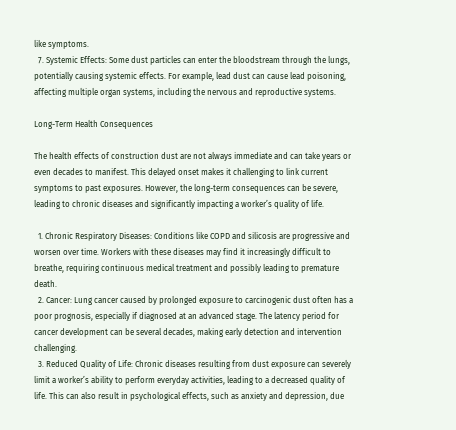like symptoms.
  7. Systemic Effects: Some dust particles can enter the bloodstream through the lungs, potentially causing systemic effects. For example, lead dust can cause lead poisoning, affecting multiple organ systems, including the nervous and reproductive systems.

Long-Term Health Consequences

The health effects of construction dust are not always immediate and can take years or even decades to manifest. This delayed onset makes it challenging to link current symptoms to past exposures. However, the long-term consequences can be severe, leading to chronic diseases and significantly impacting a worker’s quality of life.

  1. Chronic Respiratory Diseases: Conditions like COPD and silicosis are progressive and worsen over time. Workers with these diseases may find it increasingly difficult to breathe, requiring continuous medical treatment and possibly leading to premature death.
  2. Cancer: Lung cancer caused by prolonged exposure to carcinogenic dust often has a poor prognosis, especially if diagnosed at an advanced stage. The latency period for cancer development can be several decades, making early detection and intervention challenging.
  3. Reduced Quality of Life: Chronic diseases resulting from dust exposure can severely limit a worker’s ability to perform everyday activities, leading to a decreased quality of life. This can also result in psychological effects, such as anxiety and depression, due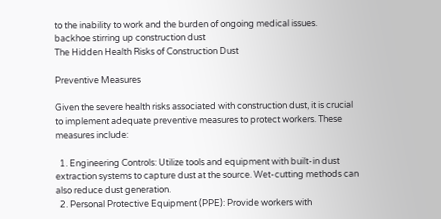to the inability to work and the burden of ongoing medical issues.
backhoe stirring up construction dust
The Hidden Health Risks of Construction Dust

Preventive Measures

Given the severe health risks associated with construction dust, it is crucial to implement adequate preventive measures to protect workers. These measures include:

  1. Engineering Controls: Utilize tools and equipment with built-in dust extraction systems to capture dust at the source. Wet-cutting methods can also reduce dust generation.
  2. Personal Protective Equipment (PPE): Provide workers with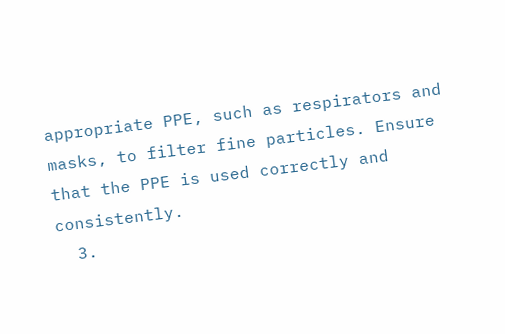appropriate PPE, such as respirators and masks, to filter fine particles. Ensure that the PPE is used correctly and consistently.
  3.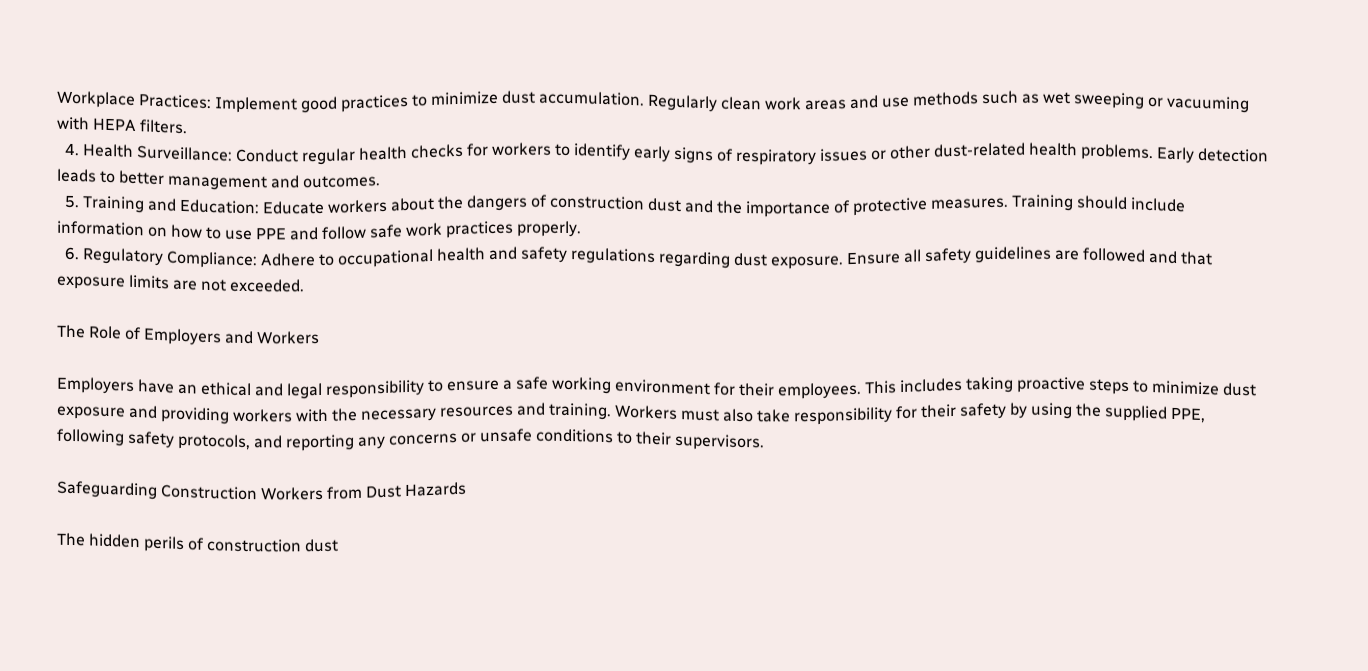Workplace Practices: Implement good practices to minimize dust accumulation. Regularly clean work areas and use methods such as wet sweeping or vacuuming with HEPA filters.
  4. Health Surveillance: Conduct regular health checks for workers to identify early signs of respiratory issues or other dust-related health problems. Early detection leads to better management and outcomes.
  5. Training and Education: Educate workers about the dangers of construction dust and the importance of protective measures. Training should include information on how to use PPE and follow safe work practices properly.
  6. Regulatory Compliance: Adhere to occupational health and safety regulations regarding dust exposure. Ensure all safety guidelines are followed and that exposure limits are not exceeded.

The Role of Employers and Workers

Employers have an ethical and legal responsibility to ensure a safe working environment for their employees. This includes taking proactive steps to minimize dust exposure and providing workers with the necessary resources and training. Workers must also take responsibility for their safety by using the supplied PPE, following safety protocols, and reporting any concerns or unsafe conditions to their supervisors.

Safeguarding Construction Workers from Dust Hazards

The hidden perils of construction dust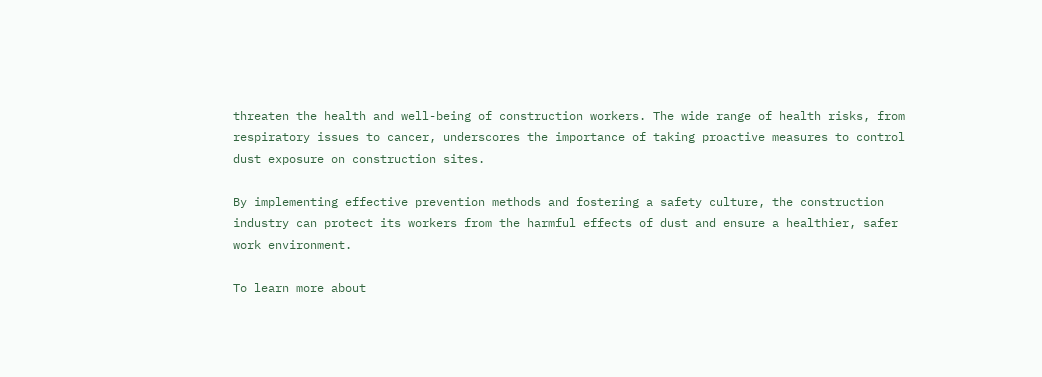threaten the health and well-being of construction workers. The wide range of health risks, from respiratory issues to cancer, underscores the importance of taking proactive measures to control dust exposure on construction sites.

By implementing effective prevention methods and fostering a safety culture, the construction industry can protect its workers from the harmful effects of dust and ensure a healthier, safer work environment.

To learn more about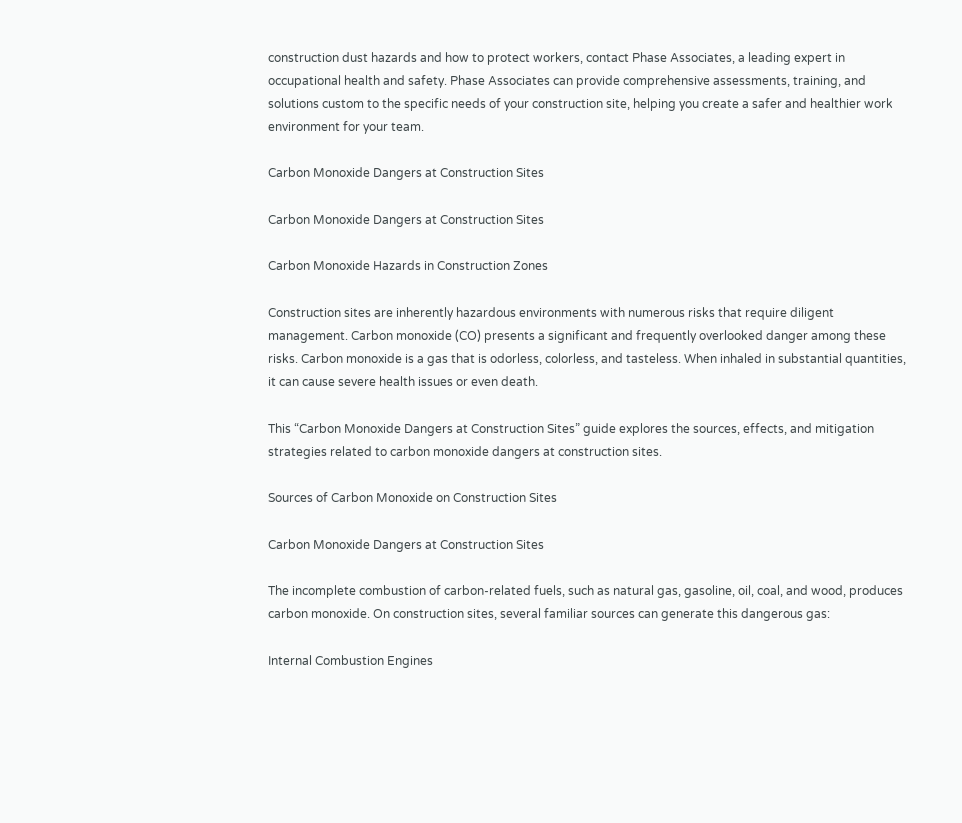construction dust hazards and how to protect workers, contact Phase Associates, a leading expert in occupational health and safety. Phase Associates can provide comprehensive assessments, training, and solutions custom to the specific needs of your construction site, helping you create a safer and healthier work environment for your team.

Carbon Monoxide Dangers at Construction Sites

Carbon Monoxide Dangers at Construction Sites

Carbon Monoxide Hazards in Construction Zones

Construction sites are inherently hazardous environments with numerous risks that require diligent management. Carbon monoxide (CO) presents a significant and frequently overlooked danger among these risks. Carbon monoxide is a gas that is odorless, colorless, and tasteless. When inhaled in substantial quantities, it can cause severe health issues or even death.

This “Carbon Monoxide Dangers at Construction Sites” guide explores the sources, effects, and mitigation strategies related to carbon monoxide dangers at construction sites.

Sources of Carbon Monoxide on Construction Sites

Carbon Monoxide Dangers at Construction Sites

The incomplete combustion of carbon-related fuels, such as natural gas, gasoline, oil, coal, and wood, produces carbon monoxide. On construction sites, several familiar sources can generate this dangerous gas:

Internal Combustion Engines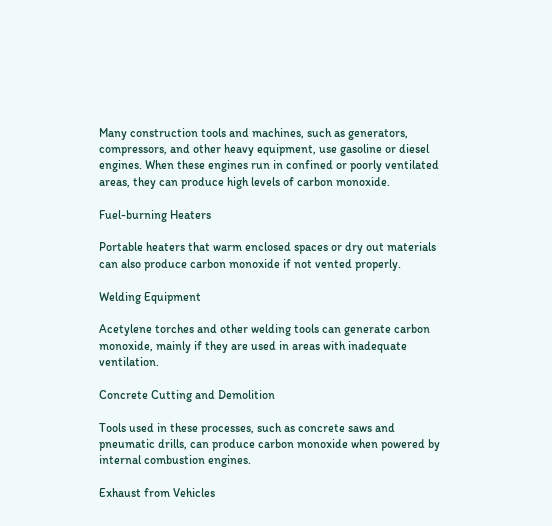Many construction tools and machines, such as generators, compressors, and other heavy equipment, use gasoline or diesel engines. When these engines run in confined or poorly ventilated areas, they can produce high levels of carbon monoxide.

Fuel-burning Heaters

Portable heaters that warm enclosed spaces or dry out materials can also produce carbon monoxide if not vented properly.

Welding Equipment

Acetylene torches and other welding tools can generate carbon monoxide, mainly if they are used in areas with inadequate ventilation.

Concrete Cutting and Demolition

Tools used in these processes, such as concrete saws and pneumatic drills, can produce carbon monoxide when powered by internal combustion engines.

Exhaust from Vehicles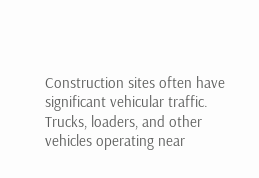Construction sites often have significant vehicular traffic. Trucks, loaders, and other vehicles operating near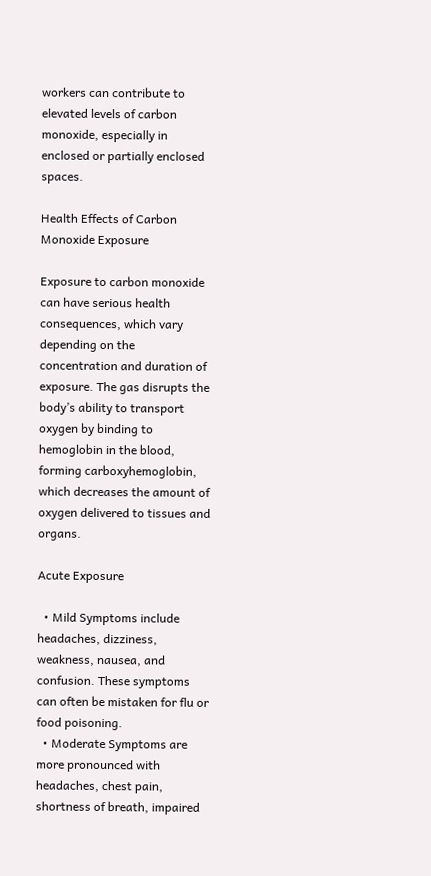workers can contribute to elevated levels of carbon monoxide, especially in enclosed or partially enclosed spaces.

Health Effects of Carbon Monoxide Exposure

Exposure to carbon monoxide can have serious health consequences, which vary depending on the concentration and duration of exposure. The gas disrupts the body’s ability to transport oxygen by binding to hemoglobin in the blood, forming carboxyhemoglobin, which decreases the amount of oxygen delivered to tissues and organs.

Acute Exposure

  • Mild Symptoms include headaches, dizziness, weakness, nausea, and confusion. These symptoms can often be mistaken for flu or food poisoning.
  • Moderate Symptoms are more pronounced with headaches, chest pain, shortness of breath, impaired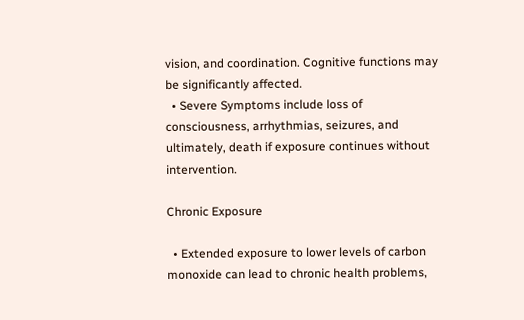vision, and coordination. Cognitive functions may be significantly affected.
  • Severe Symptoms include loss of consciousness, arrhythmias, seizures, and ultimately, death if exposure continues without intervention.

Chronic Exposure

  • Extended exposure to lower levels of carbon monoxide can lead to chronic health problems,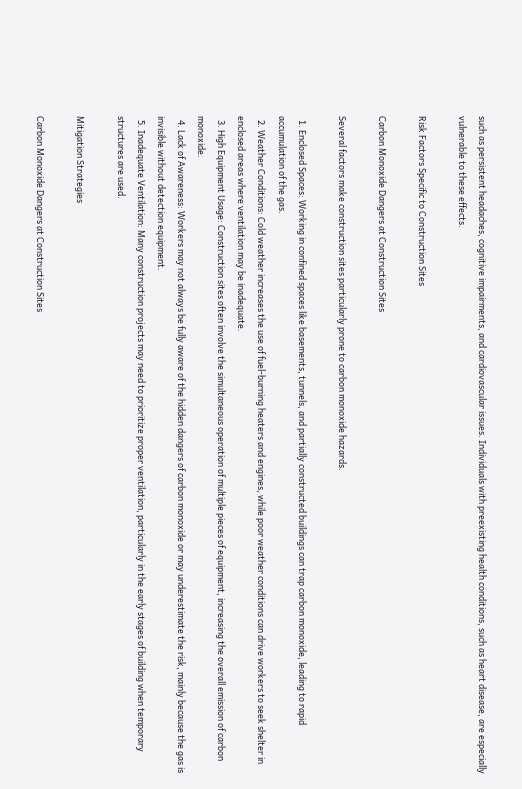such as persistent headaches, cognitive impairments, and cardiovascular issues. Individuals with preexisting health conditions, such as heart disease, are especially vulnerable to these effects.

Risk Factors Specific to Construction Sites

Carbon Monoxide Dangers at Construction Sites

Several factors make construction sites particularly prone to carbon monoxide hazards.

  1. Enclosed Spaces: Working in confined spaces like basements, tunnels, and partially constructed buildings can trap carbon monoxide, leading to rapid accumulation of the gas.
  2. Weather Conditions: Cold weather increases the use of fuel-burning heaters and engines, while poor weather conditions can drive workers to seek shelter in enclosed areas where ventilation may be inadequate.
  3. High Equipment Usage: Construction sites often involve the simultaneous operation of multiple pieces of equipment, increasing the overall emission of carbon monoxide.
  4. Lack of Awareness: Workers may not always be fully aware of the hidden dangers of carbon monoxide or may underestimate the risk, mainly because the gas is invisible without detection equipment.
  5. Inadequate Ventilation: Many construction projects may need to prioritize proper ventilation, particularly in the early stages of building when temporary structures are used.

Mitigation Strategies

Carbon Monoxide Dangers at Construction Sites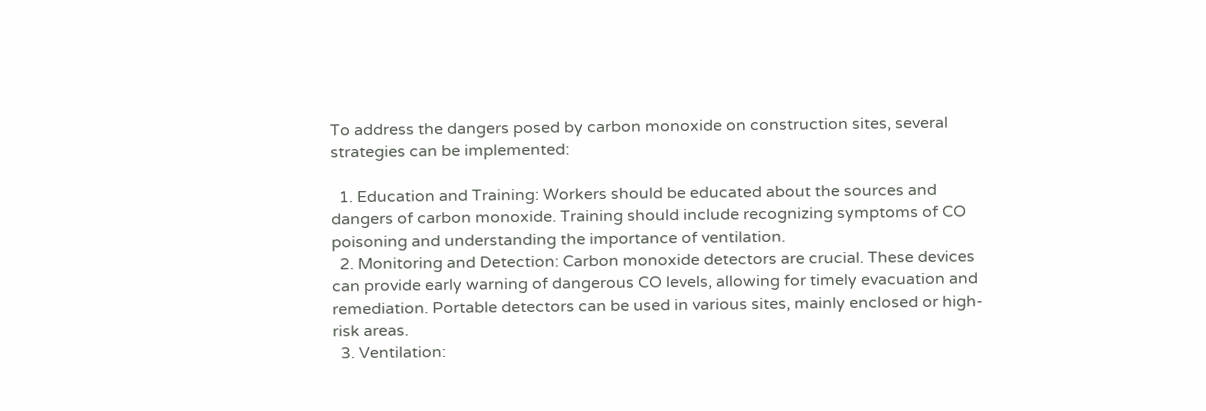To address the dangers posed by carbon monoxide on construction sites, several strategies can be implemented:

  1. Education and Training: Workers should be educated about the sources and dangers of carbon monoxide. Training should include recognizing symptoms of CO poisoning and understanding the importance of ventilation.
  2. Monitoring and Detection: Carbon monoxide detectors are crucial. These devices can provide early warning of dangerous CO levels, allowing for timely evacuation and remediation. Portable detectors can be used in various sites, mainly enclosed or high-risk areas.
  3. Ventilation: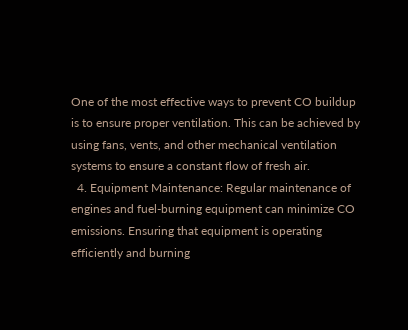One of the most effective ways to prevent CO buildup is to ensure proper ventilation. This can be achieved by using fans, vents, and other mechanical ventilation systems to ensure a constant flow of fresh air.
  4. Equipment Maintenance: Regular maintenance of engines and fuel-burning equipment can minimize CO emissions. Ensuring that equipment is operating efficiently and burning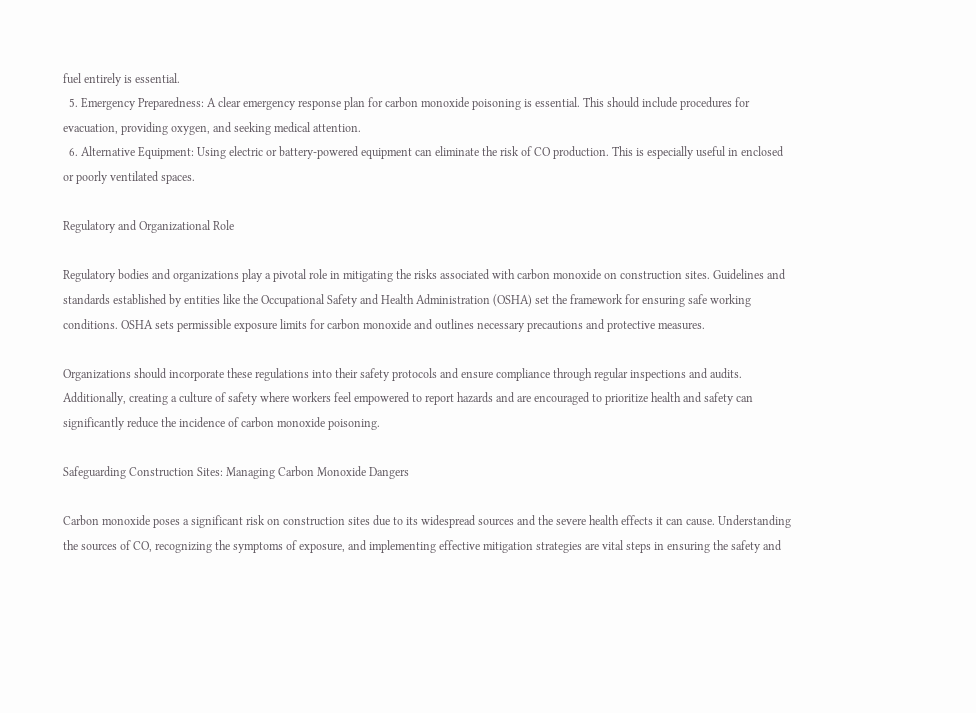fuel entirely is essential.
  5. Emergency Preparedness: A clear emergency response plan for carbon monoxide poisoning is essential. This should include procedures for evacuation, providing oxygen, and seeking medical attention.
  6. Alternative Equipment: Using electric or battery-powered equipment can eliminate the risk of CO production. This is especially useful in enclosed or poorly ventilated spaces.

Regulatory and Organizational Role

Regulatory bodies and organizations play a pivotal role in mitigating the risks associated with carbon monoxide on construction sites. Guidelines and standards established by entities like the Occupational Safety and Health Administration (OSHA) set the framework for ensuring safe working conditions. OSHA sets permissible exposure limits for carbon monoxide and outlines necessary precautions and protective measures.

Organizations should incorporate these regulations into their safety protocols and ensure compliance through regular inspections and audits. Additionally, creating a culture of safety where workers feel empowered to report hazards and are encouraged to prioritize health and safety can significantly reduce the incidence of carbon monoxide poisoning.

Safeguarding Construction Sites: Managing Carbon Monoxide Dangers

Carbon monoxide poses a significant risk on construction sites due to its widespread sources and the severe health effects it can cause. Understanding the sources of CO, recognizing the symptoms of exposure, and implementing effective mitigation strategies are vital steps in ensuring the safety and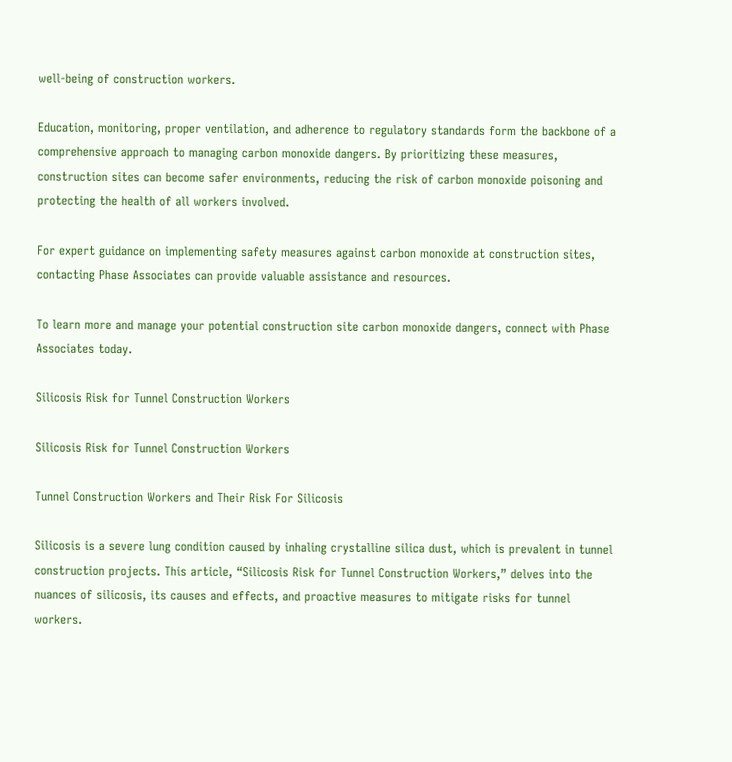well-being of construction workers.

Education, monitoring, proper ventilation, and adherence to regulatory standards form the backbone of a comprehensive approach to managing carbon monoxide dangers. By prioritizing these measures, construction sites can become safer environments, reducing the risk of carbon monoxide poisoning and protecting the health of all workers involved.

For expert guidance on implementing safety measures against carbon monoxide at construction sites, contacting Phase Associates can provide valuable assistance and resources.

To learn more and manage your potential construction site carbon monoxide dangers, connect with Phase Associates today.

Silicosis Risk for Tunnel Construction Workers

Silicosis Risk for Tunnel Construction Workers

Tunnel Construction Workers and Their Risk For Silicosis

Silicosis is a severe lung condition caused by inhaling crystalline silica dust, which is prevalent in tunnel construction projects. This article, “Silicosis Risk for Tunnel Construction Workers,” delves into the nuances of silicosis, its causes and effects, and proactive measures to mitigate risks for tunnel workers.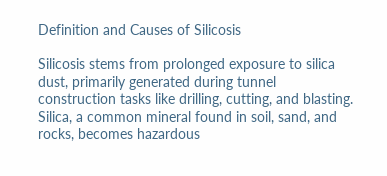Definition and Causes of Silicosis

Silicosis stems from prolonged exposure to silica dust, primarily generated during tunnel construction tasks like drilling, cutting, and blasting. Silica, a common mineral found in soil, sand, and rocks, becomes hazardous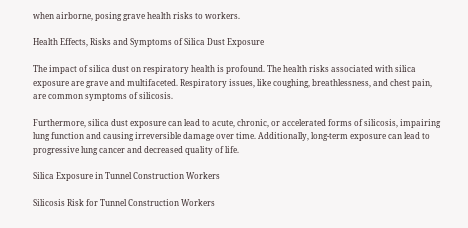when airborne, posing grave health risks to workers.

Health Effects, Risks and Symptoms of Silica Dust Exposure

The impact of silica dust on respiratory health is profound. The health risks associated with silica exposure are grave and multifaceted. Respiratory issues, like coughing, breathlessness, and chest pain, are common symptoms of silicosis.

Furthermore, silica dust exposure can lead to acute, chronic, or accelerated forms of silicosis, impairing lung function and causing irreversible damage over time. Additionally, long-term exposure can lead to progressive lung cancer and decreased quality of life.

Silica Exposure in Tunnel Construction Workers

Silicosis Risk for Tunnel Construction Workers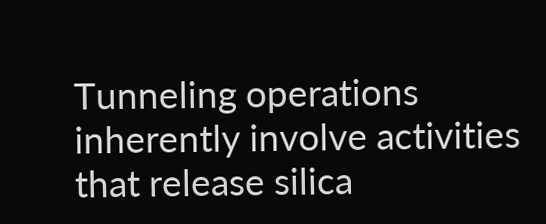Tunneling operations inherently involve activities that release silica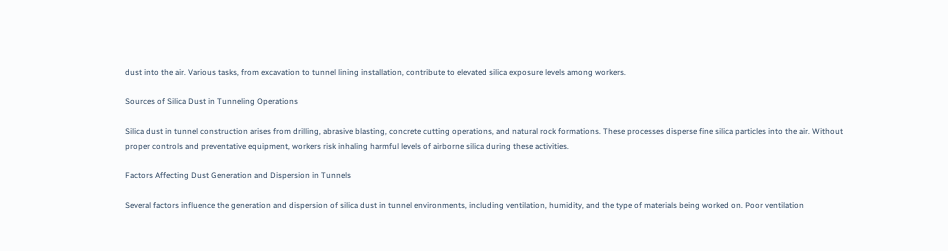dust into the air. Various tasks, from excavation to tunnel lining installation, contribute to elevated silica exposure levels among workers.

Sources of Silica Dust in Tunneling Operations

Silica dust in tunnel construction arises from drilling, abrasive blasting, concrete cutting operations, and natural rock formations. These processes disperse fine silica particles into the air. Without proper controls and preventative equipment, workers risk inhaling harmful levels of airborne silica during these activities.

Factors Affecting Dust Generation and Dispersion in Tunnels

Several factors influence the generation and dispersion of silica dust in tunnel environments, including ventilation, humidity, and the type of materials being worked on. Poor ventilation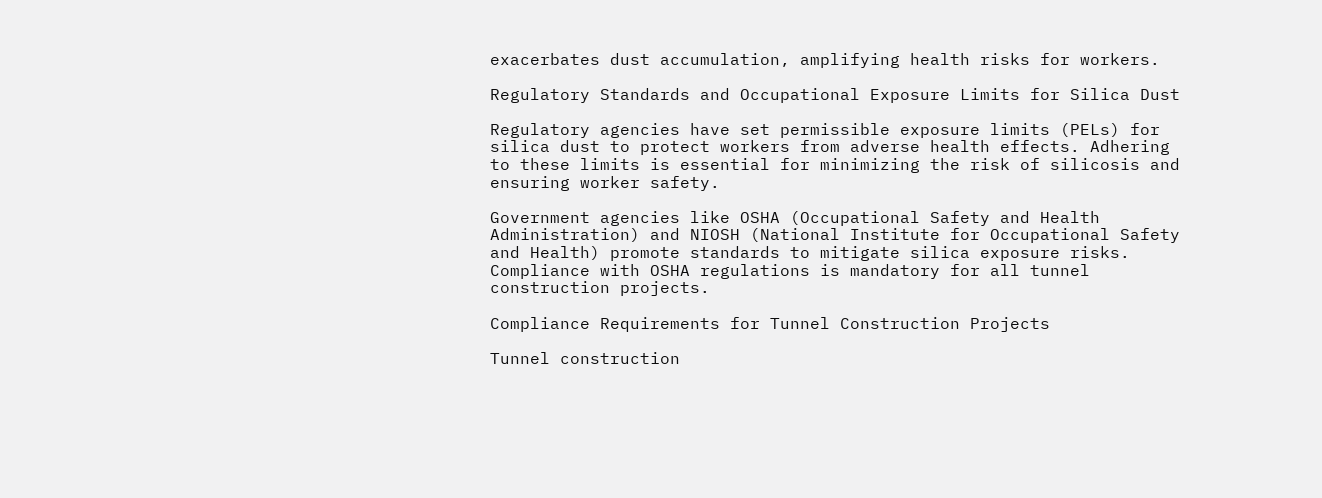exacerbates dust accumulation, amplifying health risks for workers.

Regulatory Standards and Occupational Exposure Limits for Silica Dust

Regulatory agencies have set permissible exposure limits (PELs) for silica dust to protect workers from adverse health effects. Adhering to these limits is essential for minimizing the risk of silicosis and ensuring worker safety.

Government agencies like OSHA (Occupational Safety and Health Administration) and NIOSH (National Institute for Occupational Safety and Health) promote standards to mitigate silica exposure risks. Compliance with OSHA regulations is mandatory for all tunnel construction projects.

Compliance Requirements for Tunnel Construction Projects

Tunnel construction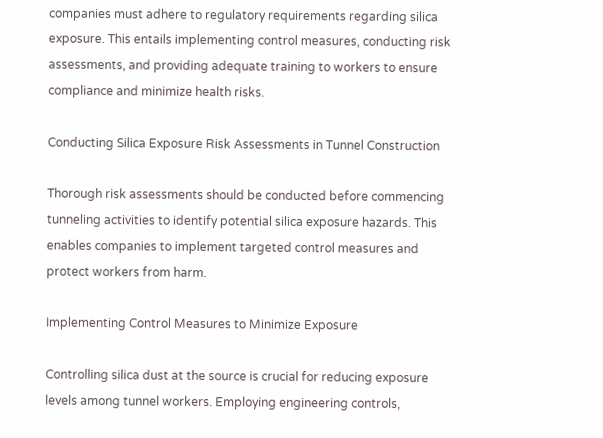companies must adhere to regulatory requirements regarding silica exposure. This entails implementing control measures, conducting risk assessments, and providing adequate training to workers to ensure compliance and minimize health risks.

Conducting Silica Exposure Risk Assessments in Tunnel Construction

Thorough risk assessments should be conducted before commencing tunneling activities to identify potential silica exposure hazards. This enables companies to implement targeted control measures and protect workers from harm.

Implementing Control Measures to Minimize Exposure

Controlling silica dust at the source is crucial for reducing exposure levels among tunnel workers. Employing engineering controls,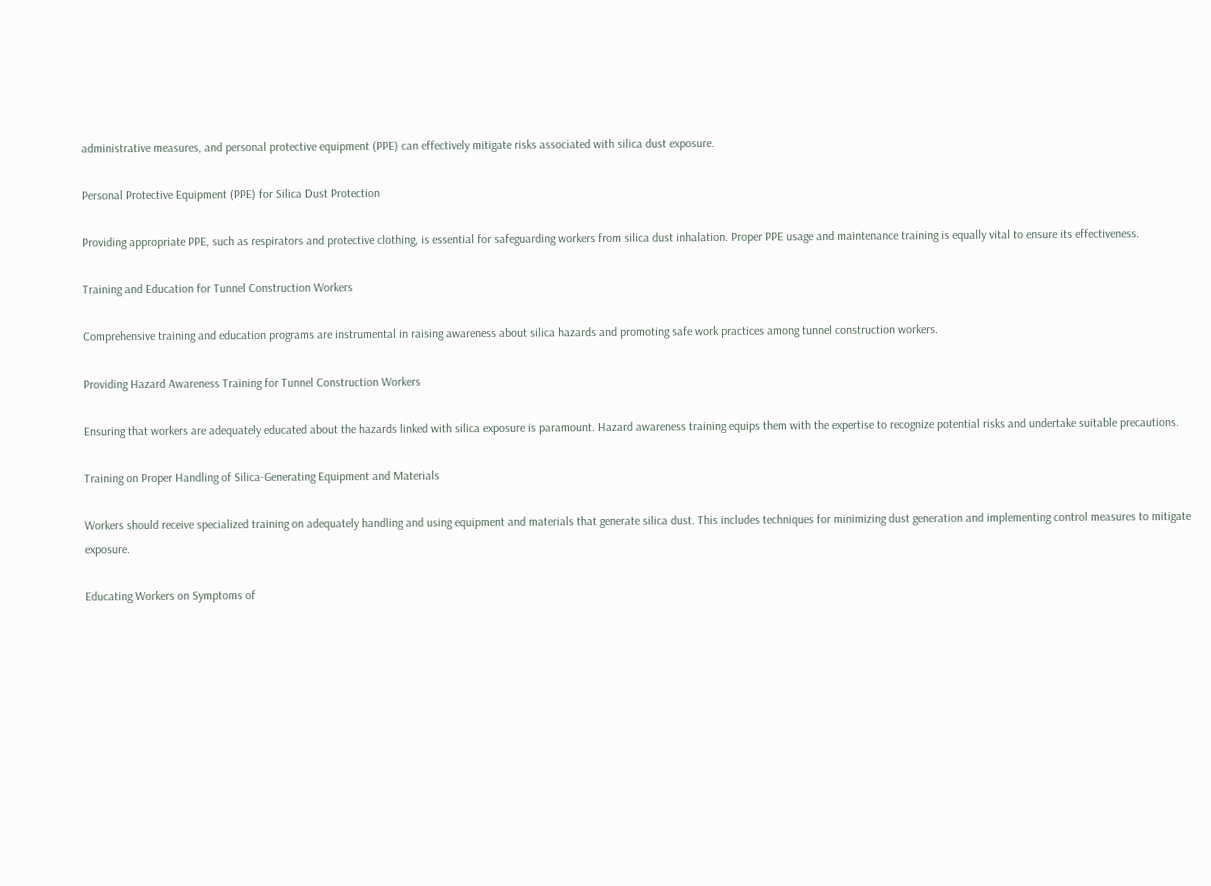administrative measures, and personal protective equipment (PPE) can effectively mitigate risks associated with silica dust exposure.

Personal Protective Equipment (PPE) for Silica Dust Protection

Providing appropriate PPE, such as respirators and protective clothing, is essential for safeguarding workers from silica dust inhalation. Proper PPE usage and maintenance training is equally vital to ensure its effectiveness.

Training and Education for Tunnel Construction Workers

Comprehensive training and education programs are instrumental in raising awareness about silica hazards and promoting safe work practices among tunnel construction workers.

Providing Hazard Awareness Training for Tunnel Construction Workers

Ensuring that workers are adequately educated about the hazards linked with silica exposure is paramount. Hazard awareness training equips them with the expertise to recognize potential risks and undertake suitable precautions.

Training on Proper Handling of Silica-Generating Equipment and Materials

Workers should receive specialized training on adequately handling and using equipment and materials that generate silica dust. This includes techniques for minimizing dust generation and implementing control measures to mitigate exposure.

Educating Workers on Symptoms of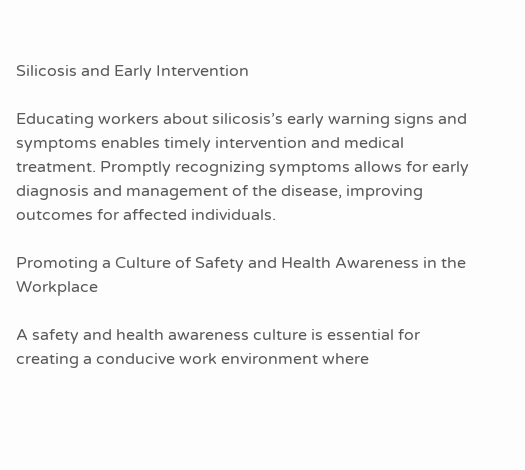Silicosis and Early Intervention

Educating workers about silicosis’s early warning signs and symptoms enables timely intervention and medical treatment. Promptly recognizing symptoms allows for early diagnosis and management of the disease, improving outcomes for affected individuals.

Promoting a Culture of Safety and Health Awareness in the Workplace

A safety and health awareness culture is essential for creating a conducive work environment where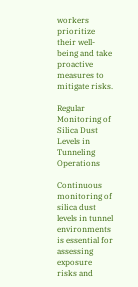workers prioritize their well-being and take proactive measures to mitigate risks.

Regular Monitoring of Silica Dust Levels in Tunneling Operations

Continuous monitoring of silica dust levels in tunnel environments is essential for assessing exposure risks and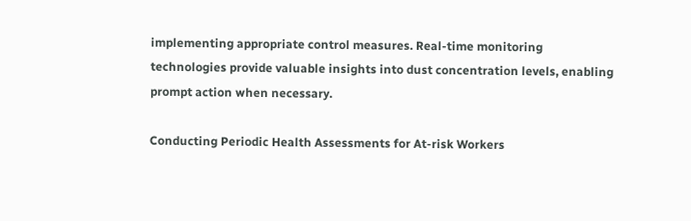implementing appropriate control measures. Real-time monitoring technologies provide valuable insights into dust concentration levels, enabling prompt action when necessary.

Conducting Periodic Health Assessments for At-risk Workers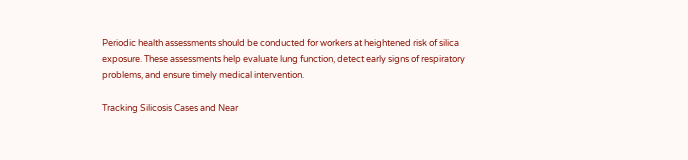Periodic health assessments should be conducted for workers at heightened risk of silica exposure. These assessments help evaluate lung function, detect early signs of respiratory problems, and ensure timely medical intervention.

Tracking Silicosis Cases and Near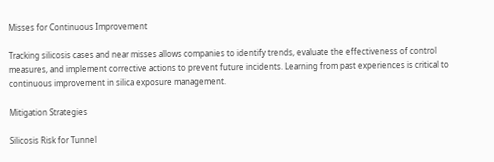Misses for Continuous Improvement

Tracking silicosis cases and near misses allows companies to identify trends, evaluate the effectiveness of control measures, and implement corrective actions to prevent future incidents. Learning from past experiences is critical to continuous improvement in silica exposure management.

Mitigation Strategies

Silicosis Risk for Tunnel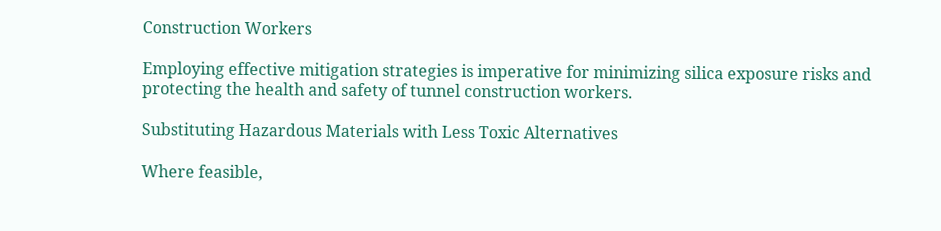Construction Workers

Employing effective mitigation strategies is imperative for minimizing silica exposure risks and protecting the health and safety of tunnel construction workers.

Substituting Hazardous Materials with Less Toxic Alternatives

Where feasible,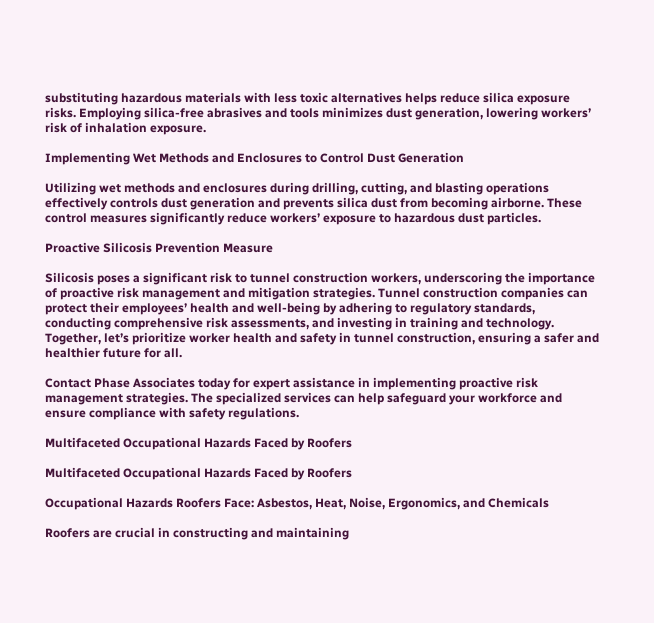substituting hazardous materials with less toxic alternatives helps reduce silica exposure risks. Employing silica-free abrasives and tools minimizes dust generation, lowering workers’ risk of inhalation exposure.

Implementing Wet Methods and Enclosures to Control Dust Generation

Utilizing wet methods and enclosures during drilling, cutting, and blasting operations effectively controls dust generation and prevents silica dust from becoming airborne. These control measures significantly reduce workers’ exposure to hazardous dust particles.

Proactive Silicosis Prevention Measure

Silicosis poses a significant risk to tunnel construction workers, underscoring the importance of proactive risk management and mitigation strategies. Tunnel construction companies can protect their employees’ health and well-being by adhering to regulatory standards, conducting comprehensive risk assessments, and investing in training and technology. Together, let’s prioritize worker health and safety in tunnel construction, ensuring a safer and healthier future for all.

Contact Phase Associates today for expert assistance in implementing proactive risk management strategies. The specialized services can help safeguard your workforce and ensure compliance with safety regulations.

Multifaceted Occupational Hazards Faced by Roofers

Multifaceted Occupational Hazards Faced by Roofers

Occupational Hazards Roofers Face: Asbestos, Heat, Noise, Ergonomics, and Chemicals

Roofers are crucial in constructing and maintaining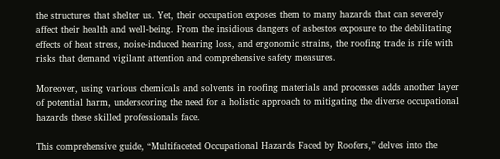the structures that shelter us. Yet, their occupation exposes them to many hazards that can severely affect their health and well-being. From the insidious dangers of asbestos exposure to the debilitating effects of heat stress, noise-induced hearing loss, and ergonomic strains, the roofing trade is rife with risks that demand vigilant attention and comprehensive safety measures.

Moreover, using various chemicals and solvents in roofing materials and processes adds another layer of potential harm, underscoring the need for a holistic approach to mitigating the diverse occupational hazards these skilled professionals face.

This comprehensive guide, “Multifaceted Occupational Hazards Faced by Roofers,” delves into the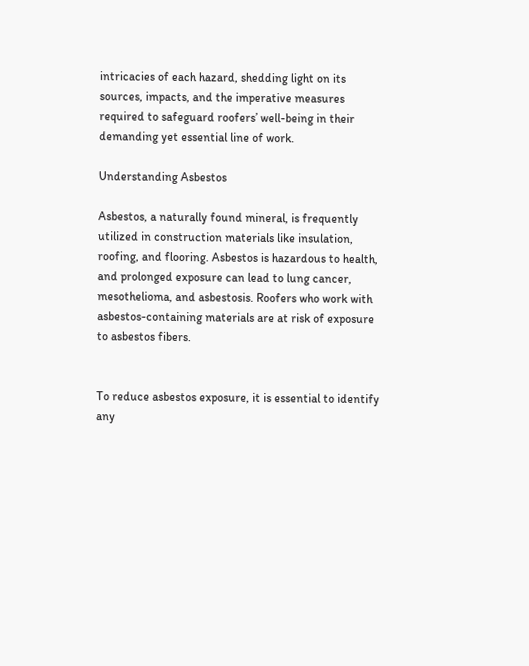intricacies of each hazard, shedding light on its sources, impacts, and the imperative measures required to safeguard roofers’ well-being in their demanding yet essential line of work.

Understanding Asbestos

Asbestos, a naturally found mineral, is frequently utilized in construction materials like insulation, roofing, and flooring. Asbestos is hazardous to health, and prolonged exposure can lead to lung cancer, mesothelioma, and asbestosis. Roofers who work with asbestos-containing materials are at risk of exposure to asbestos fibers.


To reduce asbestos exposure, it is essential to identify any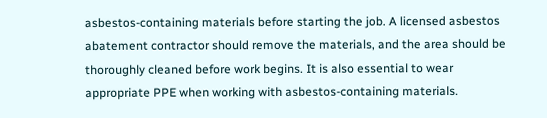asbestos-containing materials before starting the job. A licensed asbestos abatement contractor should remove the materials, and the area should be thoroughly cleaned before work begins. It is also essential to wear appropriate PPE when working with asbestos-containing materials.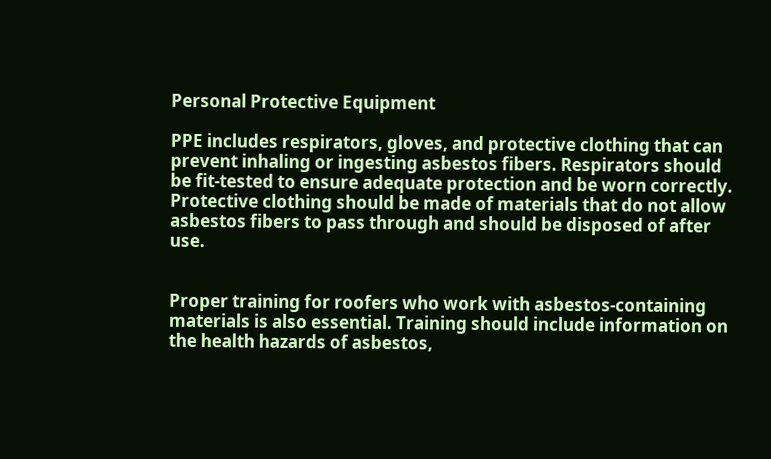Personal Protective Equipment

PPE includes respirators, gloves, and protective clothing that can prevent inhaling or ingesting asbestos fibers. Respirators should be fit-tested to ensure adequate protection and be worn correctly. Protective clothing should be made of materials that do not allow asbestos fibers to pass through and should be disposed of after use.


Proper training for roofers who work with asbestos-containing materials is also essential. Training should include information on the health hazards of asbestos,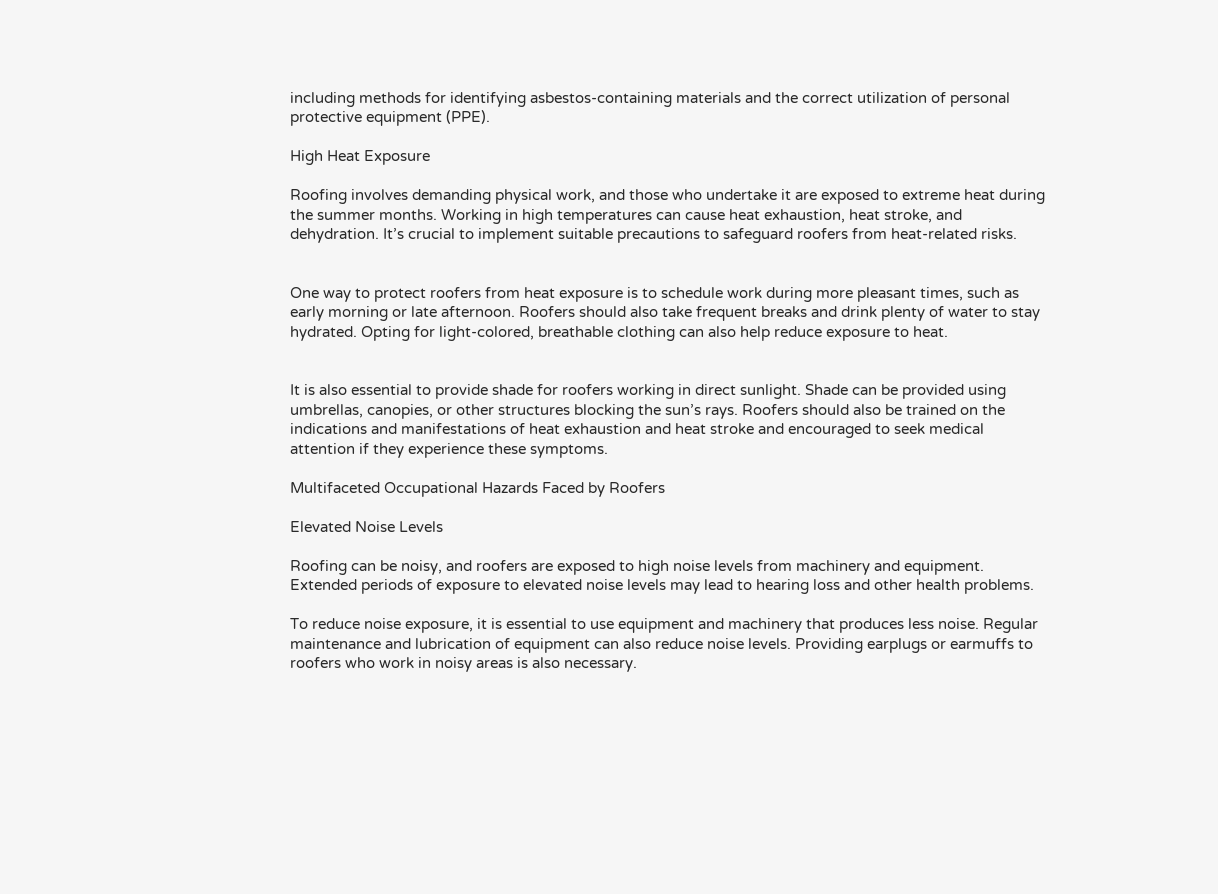including methods for identifying asbestos-containing materials and the correct utilization of personal protective equipment (PPE).

High Heat Exposure

Roofing involves demanding physical work, and those who undertake it are exposed to extreme heat during the summer months. Working in high temperatures can cause heat exhaustion, heat stroke, and dehydration. It’s crucial to implement suitable precautions to safeguard roofers from heat-related risks.


One way to protect roofers from heat exposure is to schedule work during more pleasant times, such as early morning or late afternoon. Roofers should also take frequent breaks and drink plenty of water to stay hydrated. Opting for light-colored, breathable clothing can also help reduce exposure to heat.


It is also essential to provide shade for roofers working in direct sunlight. Shade can be provided using umbrellas, canopies, or other structures blocking the sun’s rays. Roofers should also be trained on the indications and manifestations of heat exhaustion and heat stroke and encouraged to seek medical attention if they experience these symptoms.

Multifaceted Occupational Hazards Faced by Roofers

Elevated Noise Levels

Roofing can be noisy, and roofers are exposed to high noise levels from machinery and equipment. Extended periods of exposure to elevated noise levels may lead to hearing loss and other health problems.

To reduce noise exposure, it is essential to use equipment and machinery that produces less noise. Regular maintenance and lubrication of equipment can also reduce noise levels. Providing earplugs or earmuffs to roofers who work in noisy areas is also necessary.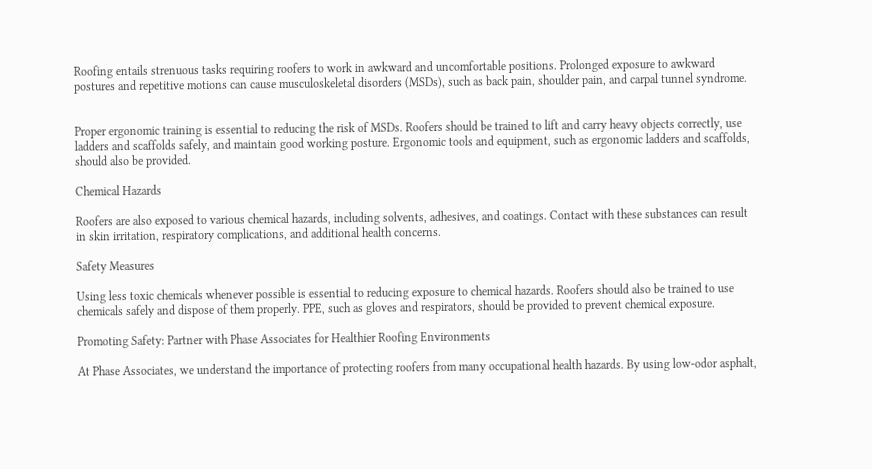Roofing entails strenuous tasks requiring roofers to work in awkward and uncomfortable positions. Prolonged exposure to awkward postures and repetitive motions can cause musculoskeletal disorders (MSDs), such as back pain, shoulder pain, and carpal tunnel syndrome.


Proper ergonomic training is essential to reducing the risk of MSDs. Roofers should be trained to lift and carry heavy objects correctly, use ladders and scaffolds safely, and maintain good working posture. Ergonomic tools and equipment, such as ergonomic ladders and scaffolds, should also be provided.

Chemical Hazards

Roofers are also exposed to various chemical hazards, including solvents, adhesives, and coatings. Contact with these substances can result in skin irritation, respiratory complications, and additional health concerns.

Safety Measures

Using less toxic chemicals whenever possible is essential to reducing exposure to chemical hazards. Roofers should also be trained to use chemicals safely and dispose of them properly. PPE, such as gloves and respirators, should be provided to prevent chemical exposure.

Promoting Safety: Partner with Phase Associates for Healthier Roofing Environments

At Phase Associates, we understand the importance of protecting roofers from many occupational health hazards. By using low-odor asphalt,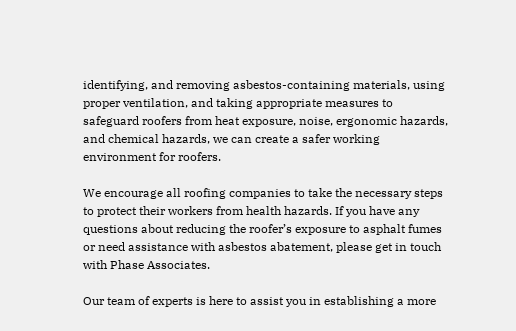identifying, and removing asbestos-containing materials, using proper ventilation, and taking appropriate measures to safeguard roofers from heat exposure, noise, ergonomic hazards, and chemical hazards, we can create a safer working environment for roofers.

We encourage all roofing companies to take the necessary steps to protect their workers from health hazards. If you have any questions about reducing the roofer’s exposure to asphalt fumes or need assistance with asbestos abatement, please get in touch with Phase Associates.

Our team of experts is here to assist you in establishing a more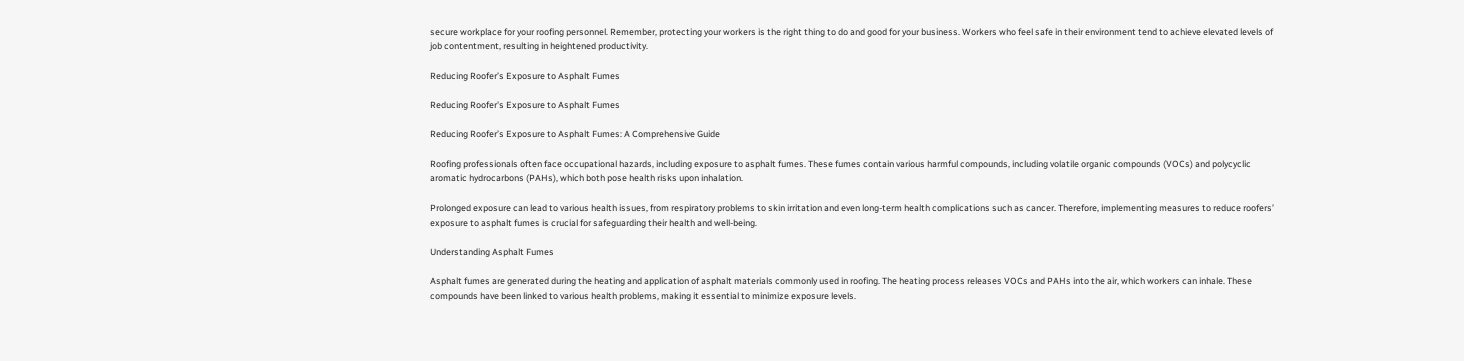secure workplace for your roofing personnel. Remember, protecting your workers is the right thing to do and good for your business. Workers who feel safe in their environment tend to achieve elevated levels of job contentment, resulting in heightened productivity.

Reducing Roofer’s Exposure to Asphalt Fumes

Reducing Roofer's Exposure to Asphalt Fumes

Reducing Roofer’s Exposure to Asphalt Fumes: A Comprehensive Guide

Roofing professionals often face occupational hazards, including exposure to asphalt fumes. These fumes contain various harmful compounds, including volatile organic compounds (VOCs) and polycyclic aromatic hydrocarbons (PAHs), which both pose health risks upon inhalation.

Prolonged exposure can lead to various health issues, from respiratory problems to skin irritation and even long-term health complications such as cancer. Therefore, implementing measures to reduce roofers’ exposure to asphalt fumes is crucial for safeguarding their health and well-being.

Understanding Asphalt Fumes

Asphalt fumes are generated during the heating and application of asphalt materials commonly used in roofing. The heating process releases VOCs and PAHs into the air, which workers can inhale. These compounds have been linked to various health problems, making it essential to minimize exposure levels.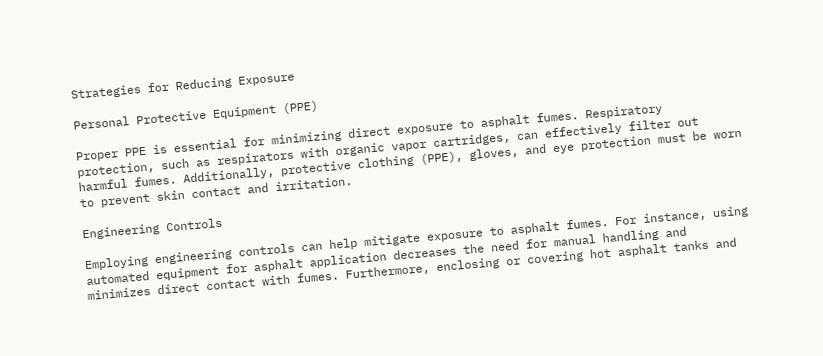Strategies for Reducing Exposure

Personal Protective Equipment (PPE)

Proper PPE is essential for minimizing direct exposure to asphalt fumes. Respiratory protection, such as respirators with organic vapor cartridges, can effectively filter out harmful fumes. Additionally, protective clothing (PPE), gloves, and eye protection must be worn to prevent skin contact and irritation.

Engineering Controls

Employing engineering controls can help mitigate exposure to asphalt fumes. For instance, using automated equipment for asphalt application decreases the need for manual handling and minimizes direct contact with fumes. Furthermore, enclosing or covering hot asphalt tanks and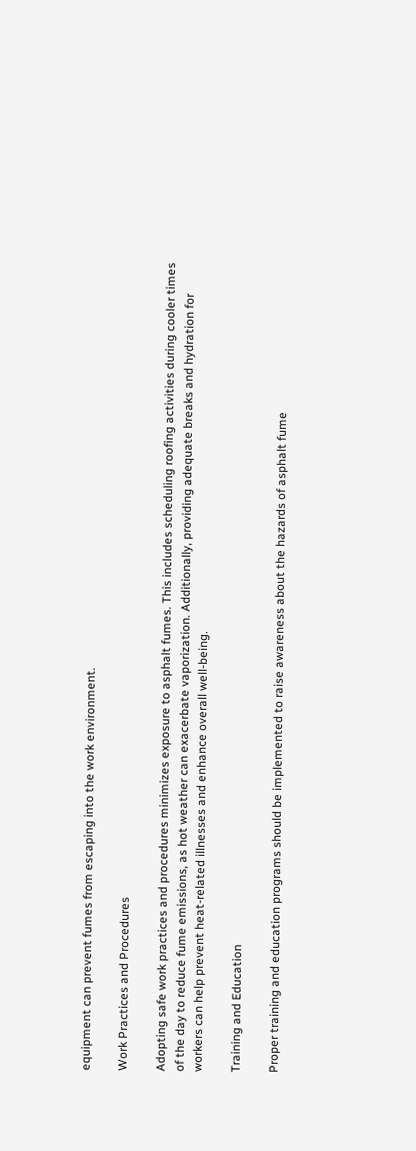equipment can prevent fumes from escaping into the work environment.

Work Practices and Procedures

Adopting safe work practices and procedures minimizes exposure to asphalt fumes. This includes scheduling roofing activities during cooler times of the day to reduce fume emissions, as hot weather can exacerbate vaporization. Additionally, providing adequate breaks and hydration for workers can help prevent heat-related illnesses and enhance overall well-being.

Training and Education

Proper training and education programs should be implemented to raise awareness about the hazards of asphalt fume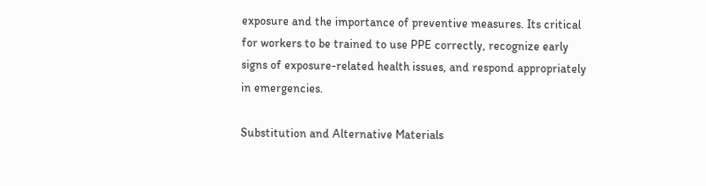exposure and the importance of preventive measures. Its critical for workers to be trained to use PPE correctly, recognize early signs of exposure-related health issues, and respond appropriately in emergencies.

Substitution and Alternative Materials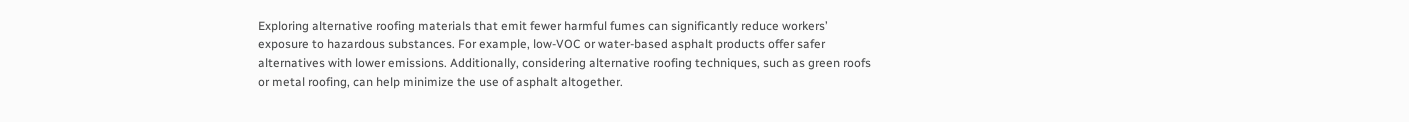Exploring alternative roofing materials that emit fewer harmful fumes can significantly reduce workers’ exposure to hazardous substances. For example, low-VOC or water-based asphalt products offer safer alternatives with lower emissions. Additionally, considering alternative roofing techniques, such as green roofs or metal roofing, can help minimize the use of asphalt altogether.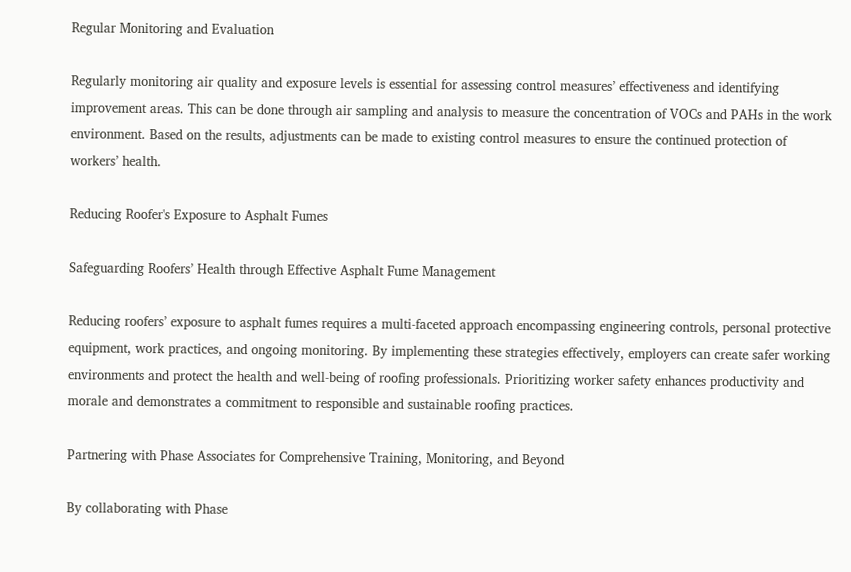Regular Monitoring and Evaluation

Regularly monitoring air quality and exposure levels is essential for assessing control measures’ effectiveness and identifying improvement areas. This can be done through air sampling and analysis to measure the concentration of VOCs and PAHs in the work environment. Based on the results, adjustments can be made to existing control measures to ensure the continued protection of workers’ health.

Reducing Roofer's Exposure to Asphalt Fumes

Safeguarding Roofers’ Health through Effective Asphalt Fume Management

Reducing roofers’ exposure to asphalt fumes requires a multi-faceted approach encompassing engineering controls, personal protective equipment, work practices, and ongoing monitoring. By implementing these strategies effectively, employers can create safer working environments and protect the health and well-being of roofing professionals. Prioritizing worker safety enhances productivity and morale and demonstrates a commitment to responsible and sustainable roofing practices.

Partnering with Phase Associates for Comprehensive Training, Monitoring, and Beyond

By collaborating with Phase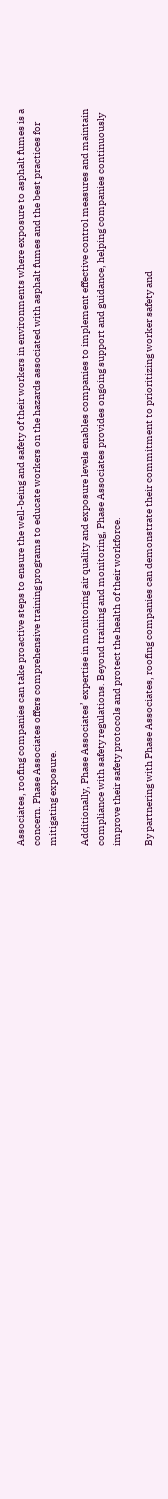Associates, roofing companies can take proactive steps to ensure the well-being and safety of their workers in environments where exposure to asphalt fumes is a concern. Phase Associates offers comprehensive training programs to educate workers on the hazards associated with asphalt fumes and the best practices for mitigating exposure.

Additionally, Phase Associates’ expertise in monitoring air quality and exposure levels enables companies to implement effective control measures and maintain compliance with safety regulations. Beyond training and monitoring, Phase Associates provides ongoing support and guidance, helping companies continuously improve their safety protocols and protect the health of their workforce.

By partnering with Phase Associates, roofing companies can demonstrate their commitment to prioritizing worker safety and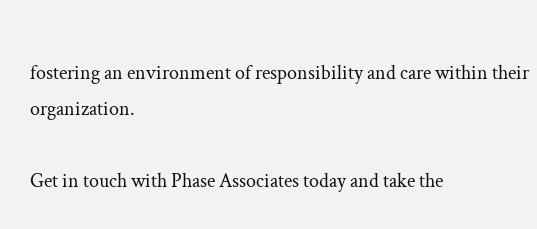fostering an environment of responsibility and care within their organization.

Get in touch with Phase Associates today and take the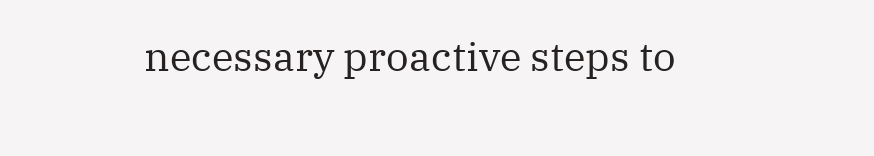necessary proactive steps to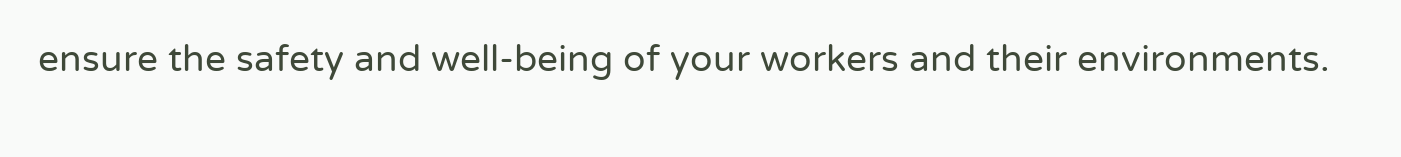ensure the safety and well-being of your workers and their environments.